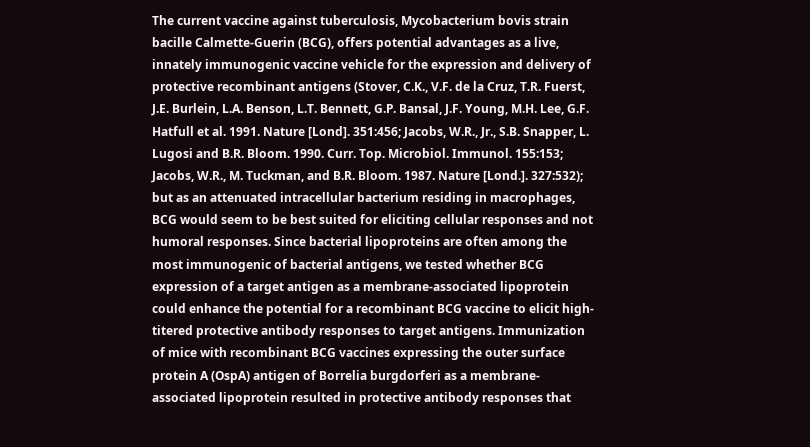The current vaccine against tuberculosis, Mycobacterium bovis strain bacille Calmette-Guerin (BCG), offers potential advantages as a live, innately immunogenic vaccine vehicle for the expression and delivery of protective recombinant antigens (Stover, C.K., V.F. de la Cruz, T.R. Fuerst, J.E. Burlein, L.A. Benson, L.T. Bennett, G.P. Bansal, J.F. Young, M.H. Lee, G.F. Hatfull et al. 1991. Nature [Lond]. 351:456; Jacobs, W.R., Jr., S.B. Snapper, L. Lugosi and B.R. Bloom. 1990. Curr. Top. Microbiol. Immunol. 155:153; Jacobs, W.R., M. Tuckman, and B.R. Bloom. 1987. Nature [Lond.]. 327:532); but as an attenuated intracellular bacterium residing in macrophages, BCG would seem to be best suited for eliciting cellular responses and not humoral responses. Since bacterial lipoproteins are often among the most immunogenic of bacterial antigens, we tested whether BCG expression of a target antigen as a membrane-associated lipoprotein could enhance the potential for a recombinant BCG vaccine to elicit high-titered protective antibody responses to target antigens. Immunization of mice with recombinant BCG vaccines expressing the outer surface protein A (OspA) antigen of Borrelia burgdorferi as a membrane-associated lipoprotein resulted in protective antibody responses that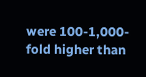were 100-1,000-fold higher than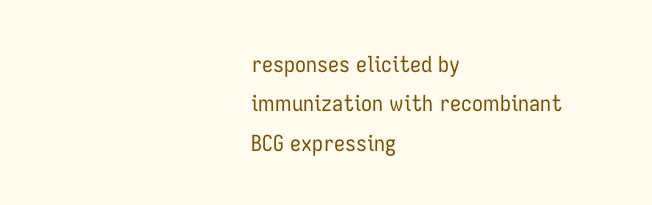responses elicited by immunization with recombinant BCG expressing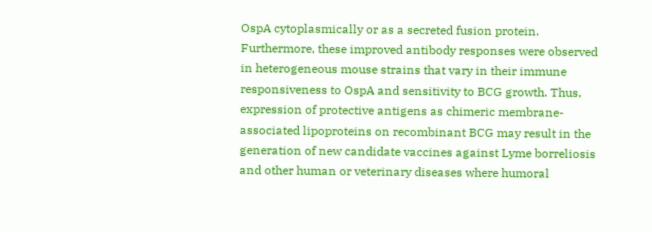OspA cytoplasmically or as a secreted fusion protein. Furthermore, these improved antibody responses were observed in heterogeneous mouse strains that vary in their immune responsiveness to OspA and sensitivity to BCG growth. Thus, expression of protective antigens as chimeric membrane-associated lipoproteins on recombinant BCG may result in the generation of new candidate vaccines against Lyme borreliosis and other human or veterinary diseases where humoral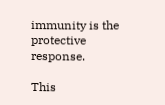immunity is the protective response.

This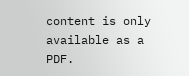content is only available as a PDF.